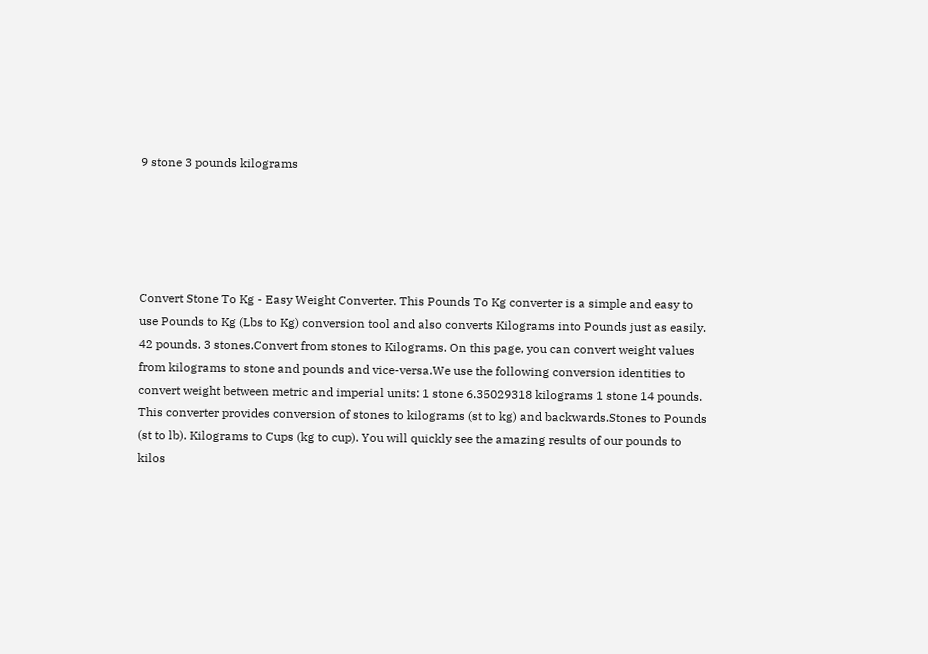9 stone 3 pounds kilograms





Convert Stone To Kg - Easy Weight Converter. This Pounds To Kg converter is a simple and easy to use Pounds to Kg (Lbs to Kg) conversion tool and also converts Kilograms into Pounds just as easily. 42 pounds. 3 stones.Convert from stones to Kilograms. On this page, you can convert weight values from kilograms to stone and pounds and vice-versa.We use the following conversion identities to convert weight between metric and imperial units: 1 stone 6.35029318 kilograms 1 stone 14 pounds. This converter provides conversion of stones to kilograms (st to kg) and backwards.Stones to Pounds (st to lb). Kilograms to Cups (kg to cup). You will quickly see the amazing results of our pounds to kilos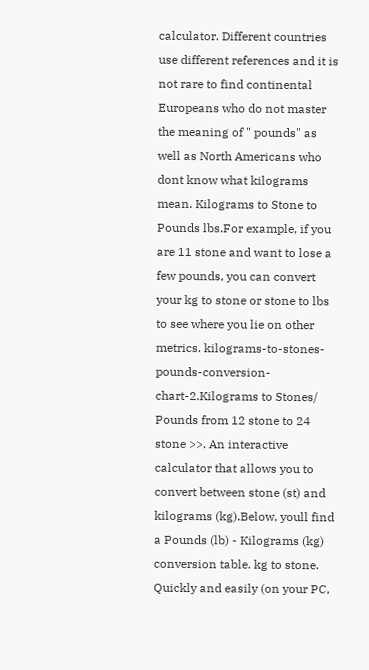calculator. Different countries use different references and it is not rare to find continental Europeans who do not master the meaning of " pounds" as well as North Americans who dont know what kilograms mean. Kilograms to Stone to Pounds lbs.For example, if you are 11 stone and want to lose a few pounds, you can convert your kg to stone or stone to lbs to see where you lie on other metrics. kilograms-to-stones-pounds-conversion-chart-2.Kilograms to Stones/ Pounds from 12 stone to 24 stone >>. An interactive calculator that allows you to convert between stone (st) and kilograms (kg).Below, youll find a Pounds (lb) - Kilograms (kg) conversion table. kg to stone. Quickly and easily (on your PC,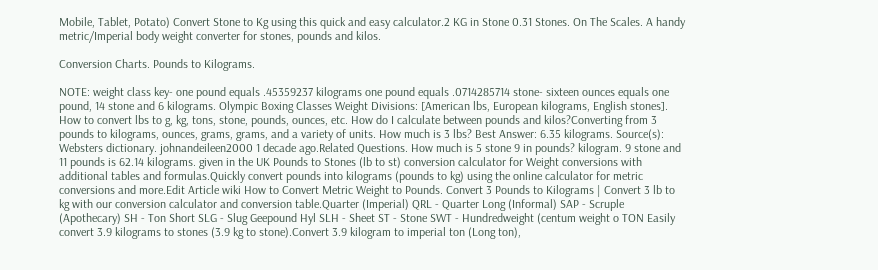Mobile, Tablet, Potato) Convert Stone to Kg using this quick and easy calculator.2 KG in Stone 0.31 Stones. On The Scales. A handy metric/Imperial body weight converter for stones, pounds and kilos.

Conversion Charts. Pounds to Kilograms.

NOTE: weight class key- one pound equals .45359237 kilograms one pound equals .0714285714 stone- sixteen ounces equals one pound, 14 stone and 6 kilograms. Olympic Boxing Classes Weight Divisions: [American lbs, European kilograms, English stones]. How to convert lbs to g, kg, tons, stone, pounds, ounces, etc. How do I calculate between pounds and kilos?Converting from 3 pounds to kilograms, ounces, grams, grams, and a variety of units. How much is 3 lbs? Best Answer: 6.35 kilograms. Source(s): Websters dictionary. johnandeileen2000 1 decade ago.Related Questions. How much is 5 stone 9 in pounds? kilogram. 9 stone and 11 pounds is 62.14 kilograms. given in the UK Pounds to Stones (lb to st) conversion calculator for Weight conversions with additional tables and formulas.Quickly convert pounds into kilograms (pounds to kg) using the online calculator for metric conversions and more.Edit Article wiki How to Convert Metric Weight to Pounds. Convert 3 Pounds to Kilograms | Convert 3 lb to kg with our conversion calculator and conversion table.Quarter (Imperial) QRL - Quarter Long (Informal) SAP - Scruple (Apothecary) SH - Ton Short SLG - Slug Geepound Hyl SLH - Sheet ST - Stone SWT - Hundredweight (centum weight o TON Easily convert 3.9 kilograms to stones (3.9 kg to stone).Convert 3.9 kilogram to imperial ton (Long ton),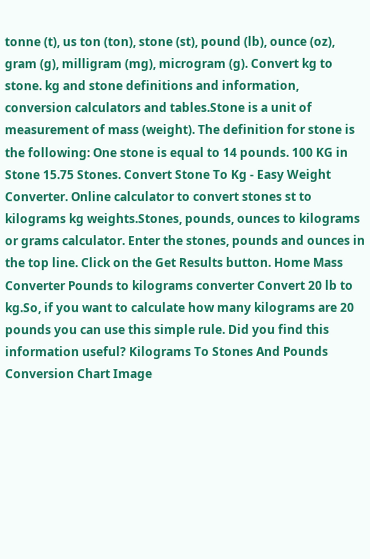tonne (t), us ton (ton), stone (st), pound (lb), ounce (oz), gram (g), milligram (mg), microgram (g). Convert kg to stone. kg and stone definitions and information, conversion calculators and tables.Stone is a unit of measurement of mass (weight). The definition for stone is the following: One stone is equal to 14 pounds. 100 KG in Stone 15.75 Stones. Convert Stone To Kg - Easy Weight Converter. Online calculator to convert stones st to kilograms kg weights.Stones, pounds, ounces to kilograms or grams calculator. Enter the stones, pounds and ounces in the top line. Click on the Get Results button. Home Mass Converter Pounds to kilograms converter Convert 20 lb to kg.So, if you want to calculate how many kilograms are 20 pounds you can use this simple rule. Did you find this information useful? Kilograms To Stones And Pounds Conversion Chart Image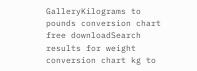GalleryKilograms to pounds conversion chart free downloadSearch results for weight conversion chart kg to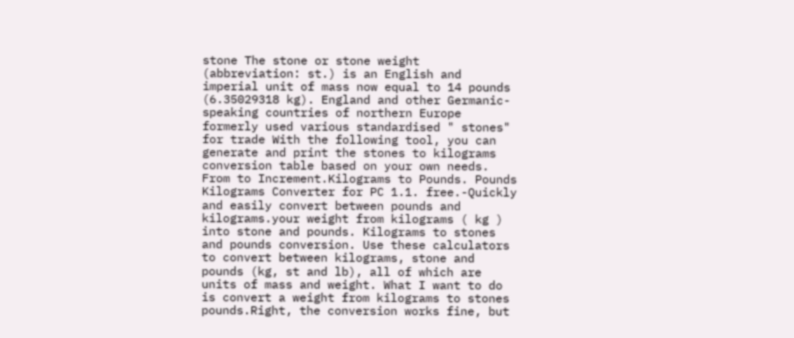stone The stone or stone weight (abbreviation: st.) is an English and imperial unit of mass now equal to 14 pounds (6.35029318 kg). England and other Germanic-speaking countries of northern Europe formerly used various standardised " stones" for trade With the following tool, you can generate and print the stones to kilograms conversion table based on your own needs. From to Increment.Kilograms to Pounds. Pounds Kilograms Converter for PC 1.1. free.-Quickly and easily convert between pounds and kilograms.your weight from kilograms ( kg ) into stone and pounds. Kilograms to stones and pounds conversion. Use these calculators to convert between kilograms, stone and pounds (kg, st and lb), all of which are units of mass and weight. What I want to do is convert a weight from kilograms to stones pounds.Right, the conversion works fine, but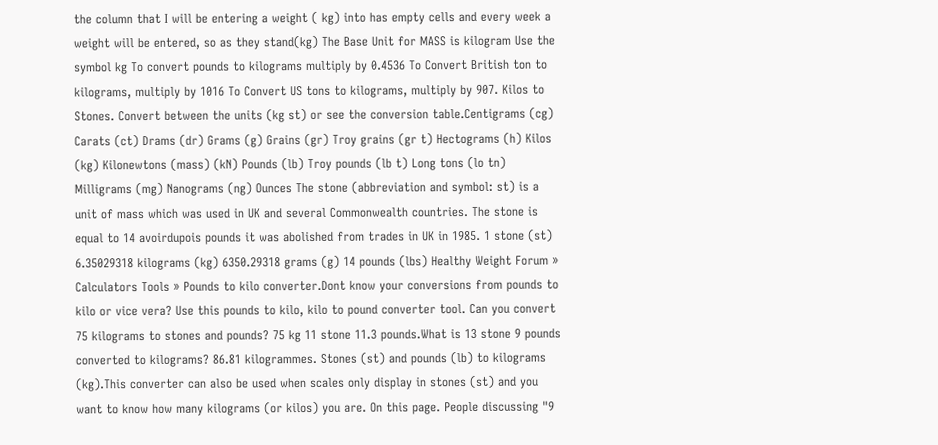the column that I will be entering a weight ( kg) into has empty cells and every week a weight will be entered, so as they stand(kg) The Base Unit for MASS is kilogram Use the symbol kg To convert pounds to kilograms multiply by 0.4536 To Convert British ton to kilograms, multiply by 1016 To Convert US tons to kilograms, multiply by 907. Kilos to Stones. Convert between the units (kg st) or see the conversion table.Centigrams (cg) Carats (ct) Drams (dr) Grams (g) Grains (gr) Troy grains (gr t) Hectograms (h) Kilos (kg) Kilonewtons (mass) (kN) Pounds (lb) Troy pounds (lb t) Long tons (lo tn) Milligrams (mg) Nanograms (ng) Ounces The stone (abbreviation and symbol: st) is a unit of mass which was used in UK and several Commonwealth countries. The stone is equal to 14 avoirdupois pounds it was abolished from trades in UK in 1985. 1 stone (st) 6.35029318 kilograms (kg) 6350.29318 grams (g) 14 pounds (lbs) Healthy Weight Forum » Calculators Tools » Pounds to kilo converter.Dont know your conversions from pounds to kilo or vice vera? Use this pounds to kilo, kilo to pound converter tool. Can you convert 75 kilograms to stones and pounds? 75 kg 11 stone 11.3 pounds.What is 13 stone 9 pounds converted to kilograms? 86.81 kilogrammes. Stones (st) and pounds (lb) to kilograms (kg).This converter can also be used when scales only display in stones (st) and you want to know how many kilograms (or kilos) you are. On this page. People discussing "9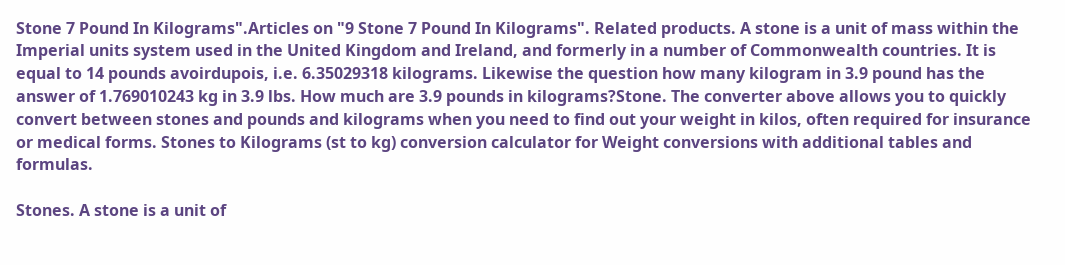Stone 7 Pound In Kilograms".Articles on "9 Stone 7 Pound In Kilograms". Related products. A stone is a unit of mass within the Imperial units system used in the United Kingdom and Ireland, and formerly in a number of Commonwealth countries. It is equal to 14 pounds avoirdupois, i.e. 6.35029318 kilograms. Likewise the question how many kilogram in 3.9 pound has the answer of 1.769010243 kg in 3.9 lbs. How much are 3.9 pounds in kilograms?Stone. The converter above allows you to quickly convert between stones and pounds and kilograms when you need to find out your weight in kilos, often required for insurance or medical forms. Stones to Kilograms (st to kg) conversion calculator for Weight conversions with additional tables and formulas.

Stones. A stone is a unit of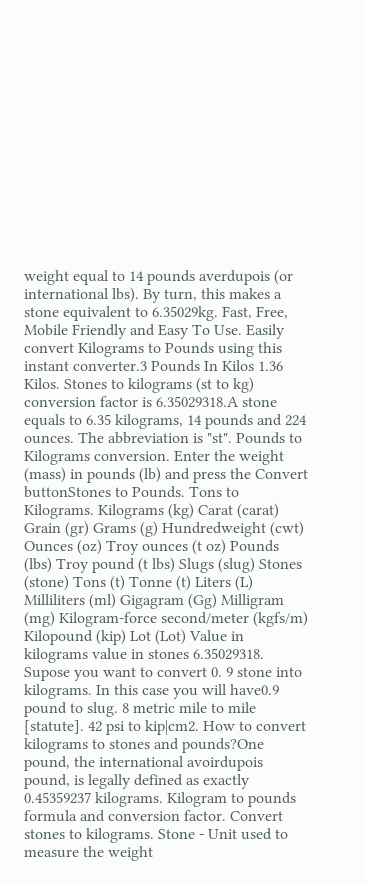weight equal to 14 pounds averdupois (or international lbs). By turn, this makes a stone equivalent to 6.35029kg. Fast, Free, Mobile Friendly and Easy To Use. Easily convert Kilograms to Pounds using this instant converter.3 Pounds In Kilos 1.36 Kilos. Stones to kilograms (st to kg) conversion factor is 6.35029318.A stone equals to 6.35 kilograms, 14 pounds and 224 ounces. The abbreviation is "st". Pounds to Kilograms conversion. Enter the weight (mass) in pounds (lb) and press the Convert buttonStones to Pounds. Tons to Kilograms. Kilograms (kg) Carat (carat) Grain (gr) Grams (g) Hundredweight (cwt) Ounces (oz) Troy ounces (t oz) Pounds (lbs) Troy pound (t lbs) Slugs (slug) Stones (stone) Tons (t) Tonne (t) Liters (L) Milliliters (ml) Gigagram (Gg) Milligram (mg) Kilogram-force second/meter (kgfs/m) Kilopound (kip) Lot (Lot) Value in kilograms value in stones 6.35029318. Supose you want to convert 0. 9 stone into kilograms. In this case you will have0.9 pound to slug. 8 metric mile to mile [statute]. 42 psi to kip|cm2. How to convert kilograms to stones and pounds?One pound, the international avoirdupois pound, is legally defined as exactly 0.45359237 kilograms. Kilogram to pounds formula and conversion factor. Convert stones to kilograms. Stone - Unit used to measure the weight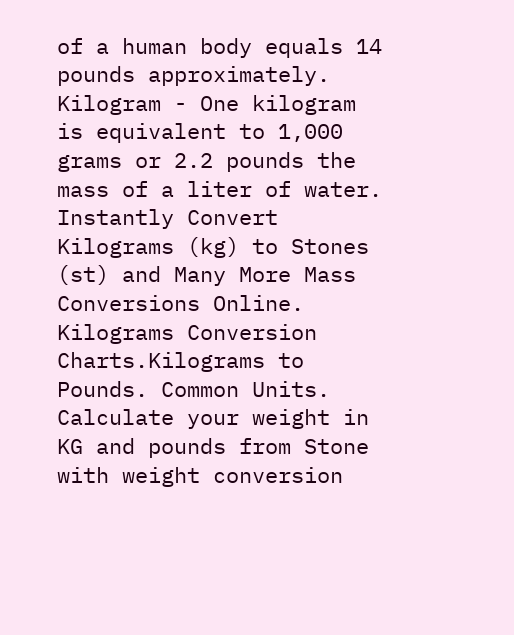of a human body equals 14 pounds approximately. Kilogram - One kilogram is equivalent to 1,000 grams or 2.2 pounds the mass of a liter of water. Instantly Convert Kilograms (kg) to Stones (st) and Many More Mass Conversions Online. Kilograms Conversion Charts.Kilograms to Pounds. Common Units. Calculate your weight in KG and pounds from Stone with weight conversion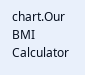chart.Our BMI Calculator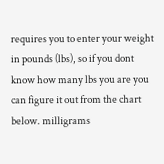requires you to enter your weight in pounds (lbs), so if you dont know how many lbs you are you can figure it out from the chart below. milligrams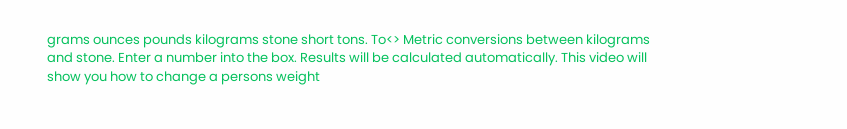grams ounces pounds kilograms stone short tons. To<> Metric conversions between kilograms and stone. Enter a number into the box. Results will be calculated automatically. This video will show you how to change a persons weight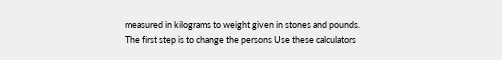measured in kilograms to weight given in stones and pounds. The first step is to change the persons Use these calculators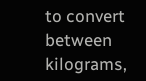to convert between kilograms,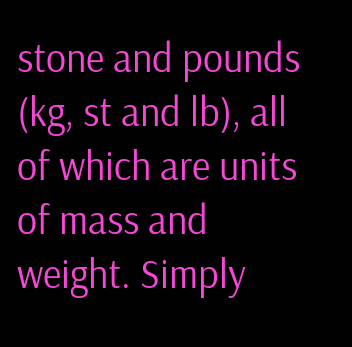stone and pounds (kg, st and lb), all of which are units of mass and weight. Simply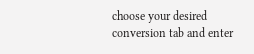choose your desired conversion tab and enter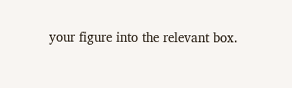your figure into the relevant box.